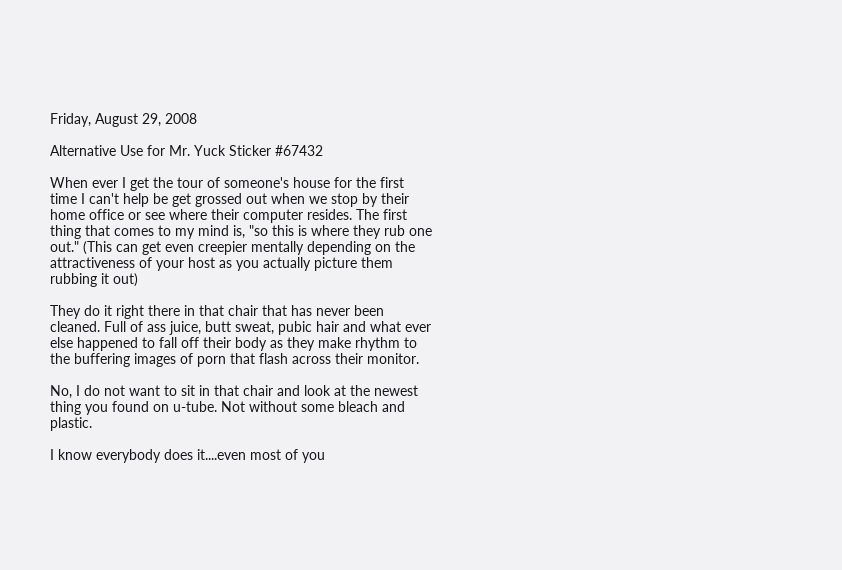Friday, August 29, 2008

Alternative Use for Mr. Yuck Sticker #67432

When ever I get the tour of someone's house for the first time I can't help be get grossed out when we stop by their home office or see where their computer resides. The first thing that comes to my mind is, "so this is where they rub one out." (This can get even creepier mentally depending on the attractiveness of your host as you actually picture them rubbing it out)

They do it right there in that chair that has never been cleaned. Full of ass juice, butt sweat, pubic hair and what ever else happened to fall off their body as they make rhythm to the buffering images of porn that flash across their monitor.

No, I do not want to sit in that chair and look at the newest thing you found on u-tube. Not without some bleach and plastic.

I know everybody does it....even most of you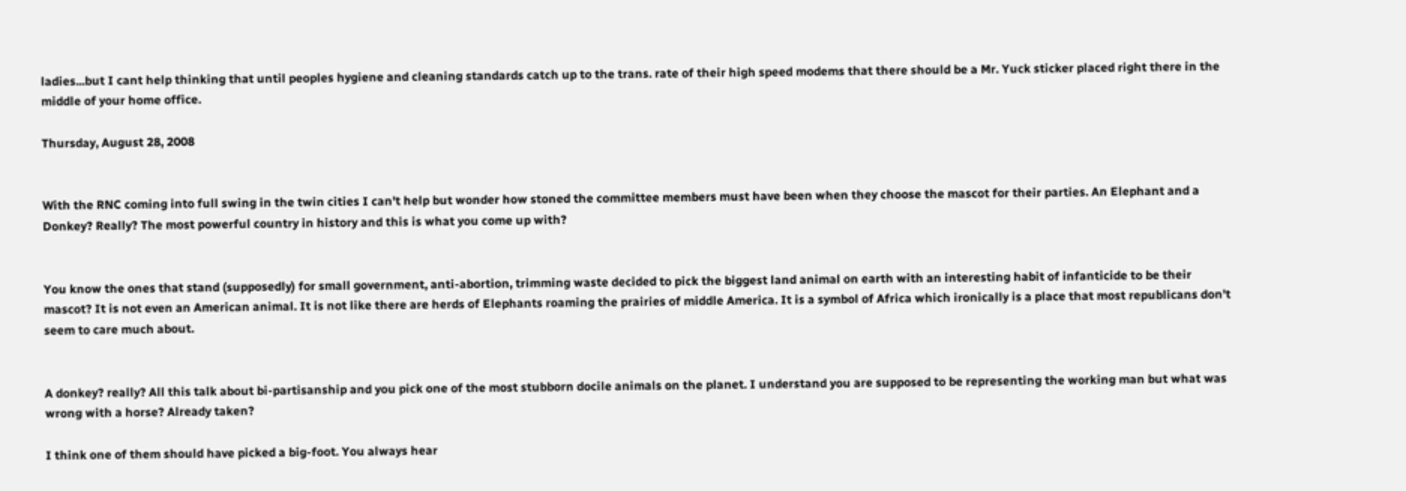ladies...but I cant help thinking that until peoples hygiene and cleaning standards catch up to the trans. rate of their high speed modems that there should be a Mr. Yuck sticker placed right there in the middle of your home office.

Thursday, August 28, 2008


With the RNC coming into full swing in the twin cities I can't help but wonder how stoned the committee members must have been when they choose the mascot for their parties. An Elephant and a Donkey? Really? The most powerful country in history and this is what you come up with?


You know the ones that stand (supposedly) for small government, anti-abortion, trimming waste decided to pick the biggest land animal on earth with an interesting habit of infanticide to be their mascot? It is not even an American animal. It is not like there are herds of Elephants roaming the prairies of middle America. It is a symbol of Africa which ironically is a place that most republicans don't seem to care much about.


A donkey? really? All this talk about bi-partisanship and you pick one of the most stubborn docile animals on the planet. I understand you are supposed to be representing the working man but what was wrong with a horse? Already taken?

I think one of them should have picked a big-foot. You always hear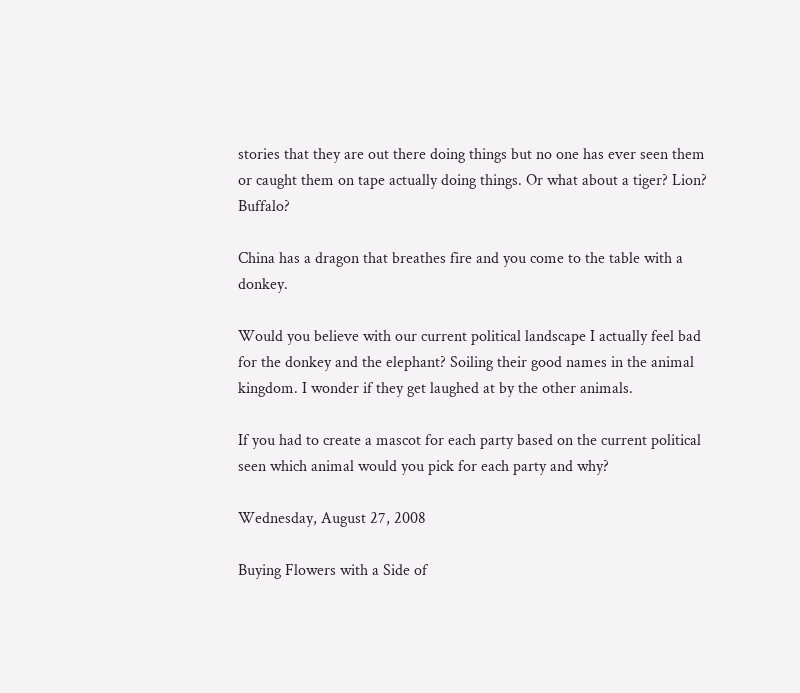stories that they are out there doing things but no one has ever seen them or caught them on tape actually doing things. Or what about a tiger? Lion? Buffalo?

China has a dragon that breathes fire and you come to the table with a donkey.

Would you believe with our current political landscape I actually feel bad for the donkey and the elephant? Soiling their good names in the animal kingdom. I wonder if they get laughed at by the other animals.

If you had to create a mascot for each party based on the current political seen which animal would you pick for each party and why?

Wednesday, August 27, 2008

Buying Flowers with a Side of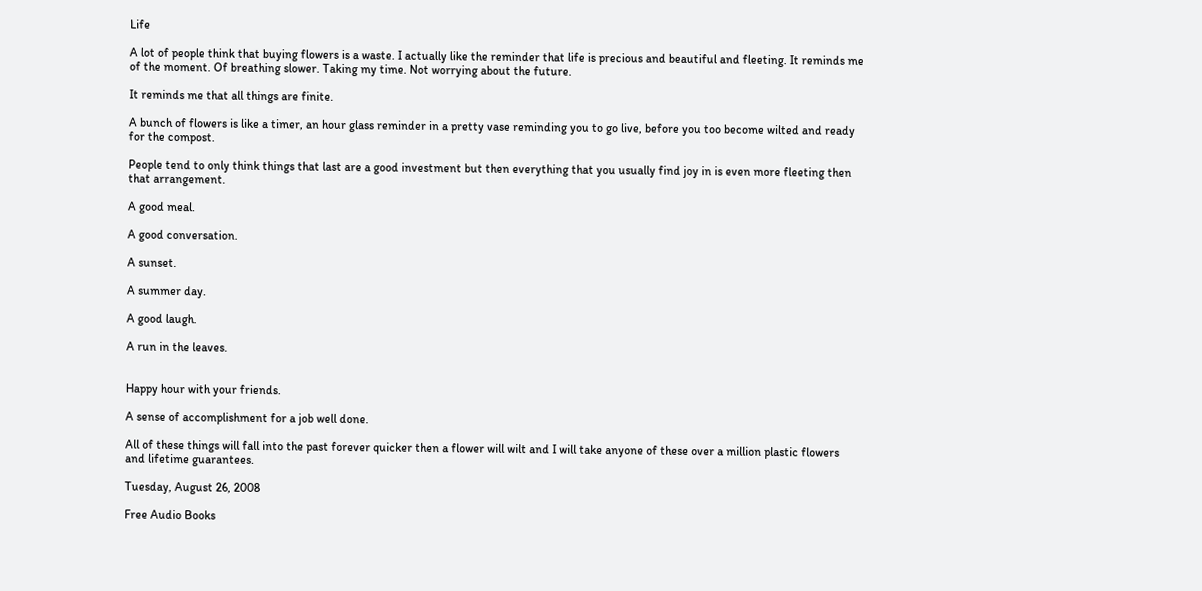Life

A lot of people think that buying flowers is a waste. I actually like the reminder that life is precious and beautiful and fleeting. It reminds me of the moment. Of breathing slower. Taking my time. Not worrying about the future.

It reminds me that all things are finite.

A bunch of flowers is like a timer, an hour glass reminder in a pretty vase reminding you to go live, before you too become wilted and ready for the compost.

People tend to only think things that last are a good investment but then everything that you usually find joy in is even more fleeting then that arrangement.

A good meal.

A good conversation.

A sunset.

A summer day.

A good laugh.

A run in the leaves.


Happy hour with your friends.

A sense of accomplishment for a job well done.

All of these things will fall into the past forever quicker then a flower will wilt and I will take anyone of these over a million plastic flowers and lifetime guarantees.

Tuesday, August 26, 2008

Free Audio Books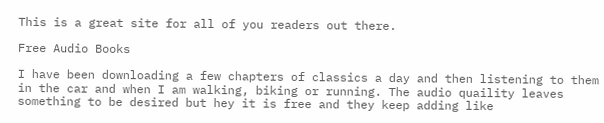This is a great site for all of you readers out there.

Free Audio Books

I have been downloading a few chapters of classics a day and then listening to them in the car and when I am walking, biking or running. The audio quaility leaves something to be desired but hey it is free and they keep adding like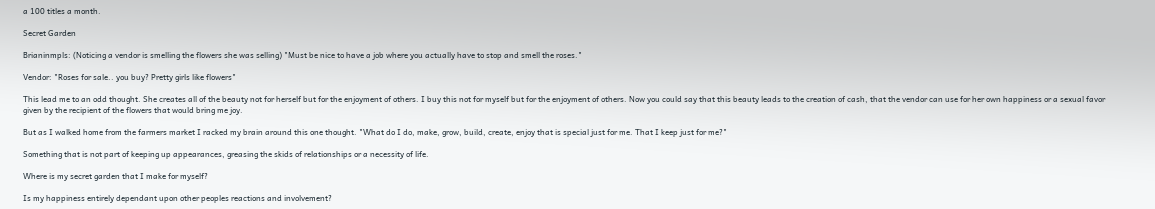a 100 titles a month.

Secret Garden

Brianinmpls: (Noticing a vendor is smelling the flowers she was selling) "Must be nice to have a job where you actually have to stop and smell the roses."

Vendor: "Roses for sale.. you buy? Pretty girls like flowers"

This lead me to an odd thought. She creates all of the beauty not for herself but for the enjoyment of others. I buy this not for myself but for the enjoyment of others. Now you could say that this beauty leads to the creation of cash, that the vendor can use for her own happiness or a sexual favor given by the recipient of the flowers that would bring me joy.

But as I walked home from the farmers market I racked my brain around this one thought. "What do I do, make, grow, build, create, enjoy that is special just for me. That I keep just for me?"

Something that is not part of keeping up appearances, greasing the skids of relationships or a necessity of life.

Where is my secret garden that I make for myself?

Is my happiness entirely dependant upon other peoples reactions and involvement?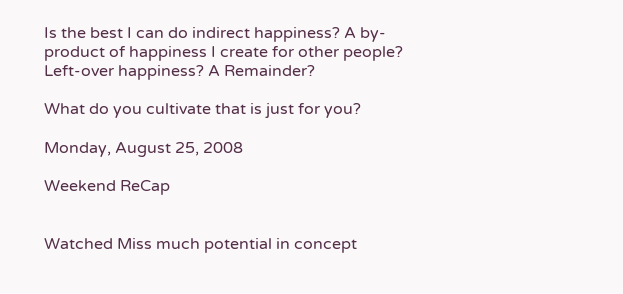Is the best I can do indirect happiness? A by-product of happiness I create for other people? Left-over happiness? A Remainder?

What do you cultivate that is just for you?

Monday, August 25, 2008

Weekend ReCap


Watched Miss much potential in concept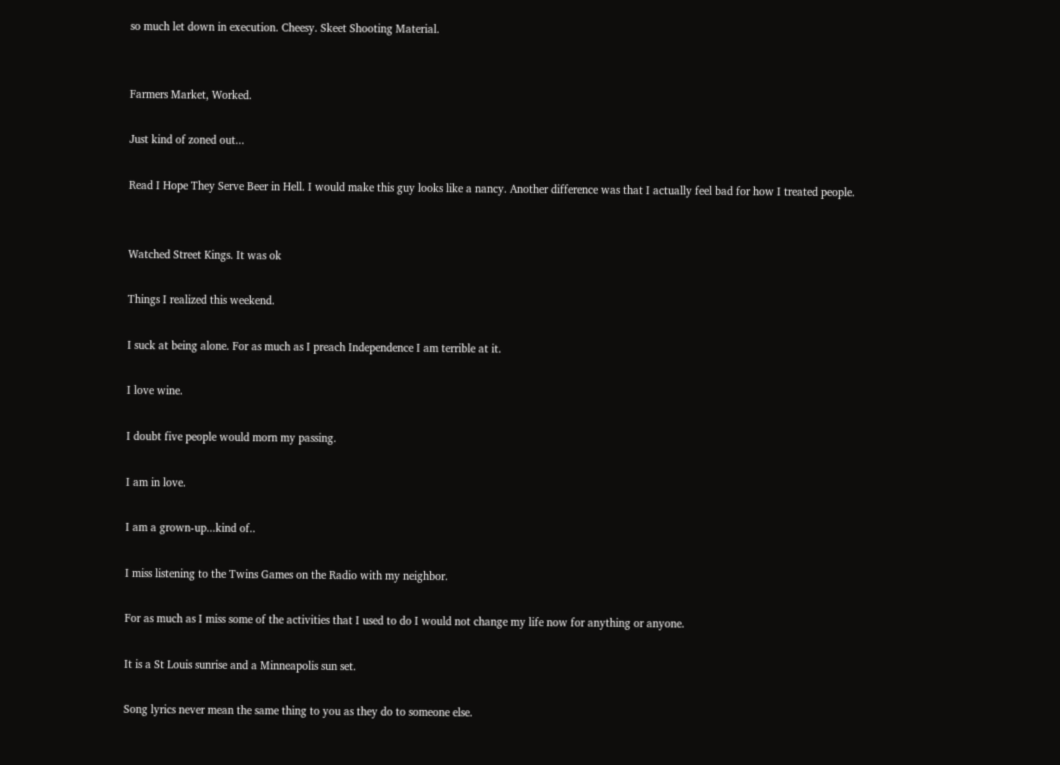so much let down in execution. Cheesy. Skeet Shooting Material.


Farmers Market, Worked.

Just kind of zoned out...

Read I Hope They Serve Beer in Hell. I would make this guy looks like a nancy. Another difference was that I actually feel bad for how I treated people.


Watched Street Kings. It was ok

Things I realized this weekend.

I suck at being alone. For as much as I preach Independence I am terrible at it.

I love wine.

I doubt five people would morn my passing.

I am in love.

I am a grown-up...kind of..

I miss listening to the Twins Games on the Radio with my neighbor.

For as much as I miss some of the activities that I used to do I would not change my life now for anything or anyone.

It is a St Louis sunrise and a Minneapolis sun set.

Song lyrics never mean the same thing to you as they do to someone else.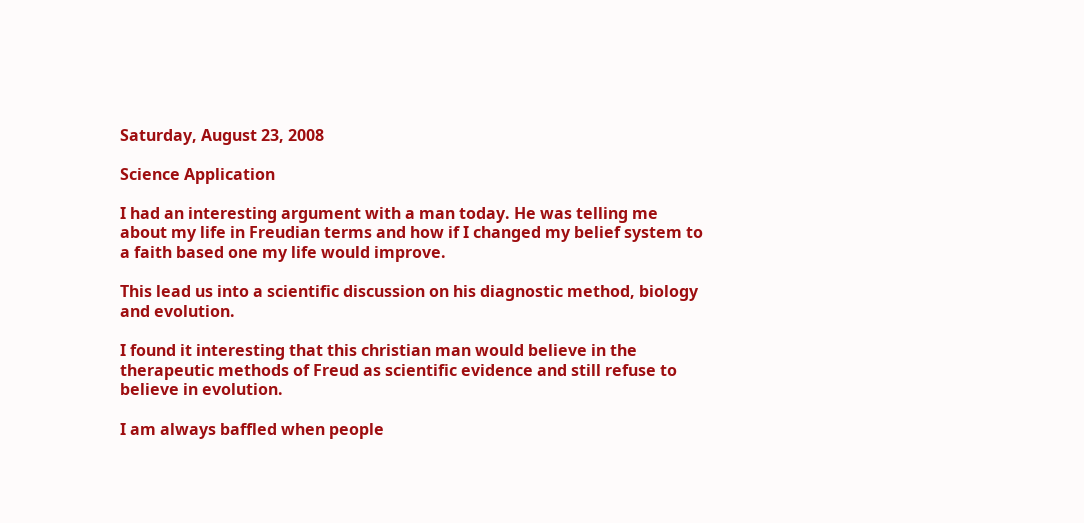Saturday, August 23, 2008

Science Application

I had an interesting argument with a man today. He was telling me about my life in Freudian terms and how if I changed my belief system to a faith based one my life would improve.

This lead us into a scientific discussion on his diagnostic method, biology and evolution.

I found it interesting that this christian man would believe in the therapeutic methods of Freud as scientific evidence and still refuse to believe in evolution.

I am always baffled when people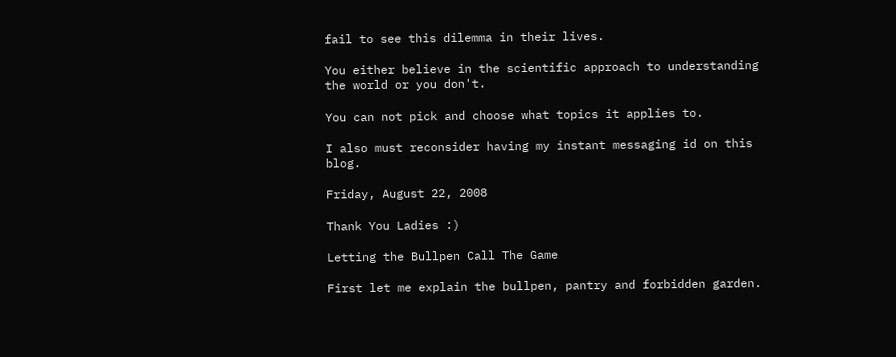fail to see this dilemma in their lives.

You either believe in the scientific approach to understanding the world or you don't.

You can not pick and choose what topics it applies to.

I also must reconsider having my instant messaging id on this blog.

Friday, August 22, 2008

Thank You Ladies :)

Letting the Bullpen Call The Game

First let me explain the bullpen, pantry and forbidden garden.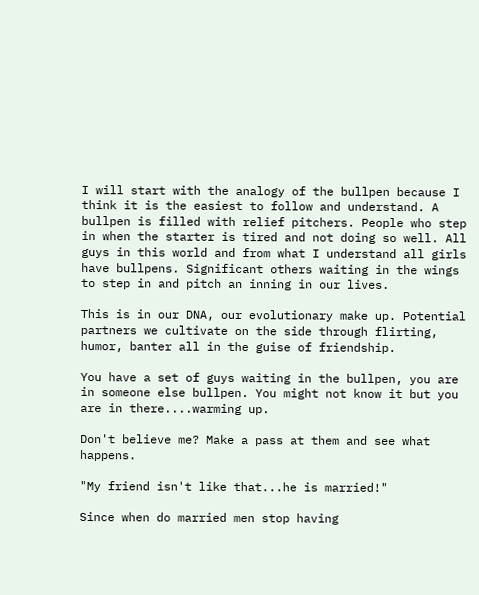I will start with the analogy of the bullpen because I think it is the easiest to follow and understand. A bullpen is filled with relief pitchers. People who step in when the starter is tired and not doing so well. All guys in this world and from what I understand all girls have bullpens. Significant others waiting in the wings to step in and pitch an inning in our lives.

This is in our DNA, our evolutionary make up. Potential partners we cultivate on the side through flirting, humor, banter all in the guise of friendship.

You have a set of guys waiting in the bullpen, you are in someone else bullpen. You might not know it but you are in there....warming up.

Don't believe me? Make a pass at them and see what happens.

"My friend isn't like that...he is married!"

Since when do married men stop having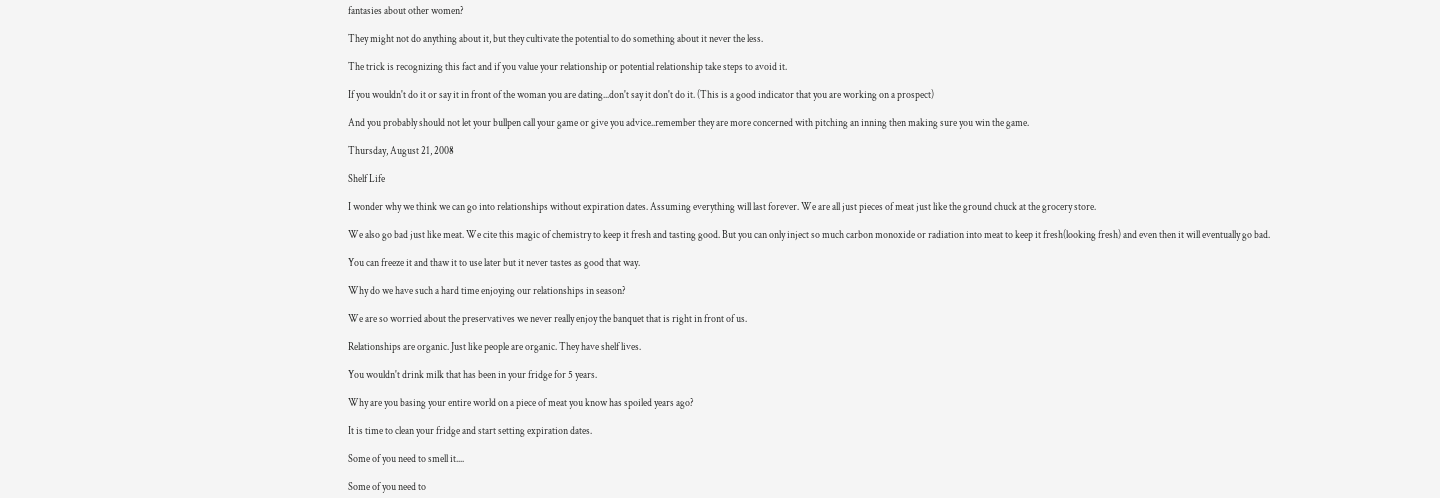fantasies about other women?

They might not do anything about it, but they cultivate the potential to do something about it never the less.

The trick is recognizing this fact and if you value your relationship or potential relationship take steps to avoid it.

If you wouldn't do it or say it in front of the woman you are dating...don't say it don't do it. (This is a good indicator that you are working on a prospect)

And you probably should not let your bullpen call your game or give you advice..remember they are more concerned with pitching an inning then making sure you win the game.

Thursday, August 21, 2008

Shelf Life

I wonder why we think we can go into relationships without expiration dates. Assuming everything will last forever. We are all just pieces of meat just like the ground chuck at the grocery store.

We also go bad just like meat. We cite this magic of chemistry to keep it fresh and tasting good. But you can only inject so much carbon monoxide or radiation into meat to keep it fresh(looking fresh) and even then it will eventually go bad.

You can freeze it and thaw it to use later but it never tastes as good that way.

Why do we have such a hard time enjoying our relationships in season?

We are so worried about the preservatives we never really enjoy the banquet that is right in front of us.

Relationships are organic. Just like people are organic. They have shelf lives.

You wouldn't drink milk that has been in your fridge for 5 years.

Why are you basing your entire world on a piece of meat you know has spoiled years ago?

It is time to clean your fridge and start setting expiration dates.

Some of you need to smell it....

Some of you need to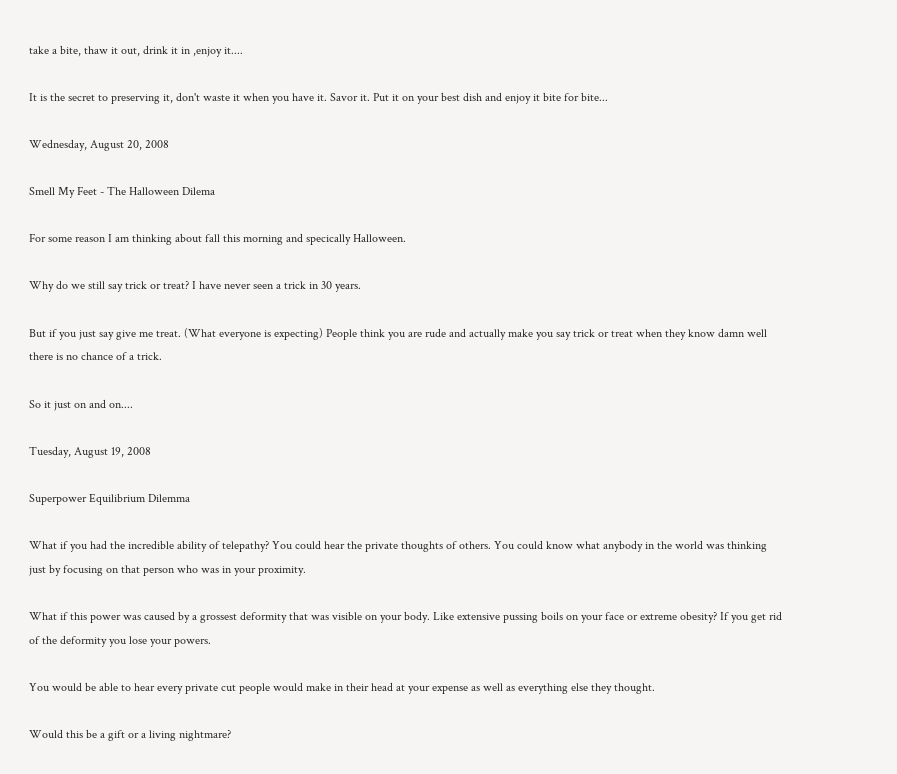take a bite, thaw it out, drink it in ,enjoy it....

It is the secret to preserving it, don't waste it when you have it. Savor it. Put it on your best dish and enjoy it bite for bite...

Wednesday, August 20, 2008

Smell My Feet - The Halloween Dilema

For some reason I am thinking about fall this morning and specically Halloween.

Why do we still say trick or treat? I have never seen a trick in 30 years.

But if you just say give me treat. (What everyone is expecting) People think you are rude and actually make you say trick or treat when they know damn well there is no chance of a trick.

So it just on and on....

Tuesday, August 19, 2008

Superpower Equilibrium Dilemma

What if you had the incredible ability of telepathy? You could hear the private thoughts of others. You could know what anybody in the world was thinking just by focusing on that person who was in your proximity.

What if this power was caused by a grossest deformity that was visible on your body. Like extensive pussing boils on your face or extreme obesity? If you get rid of the deformity you lose your powers.

You would be able to hear every private cut people would make in their head at your expense as well as everything else they thought.

Would this be a gift or a living nightmare?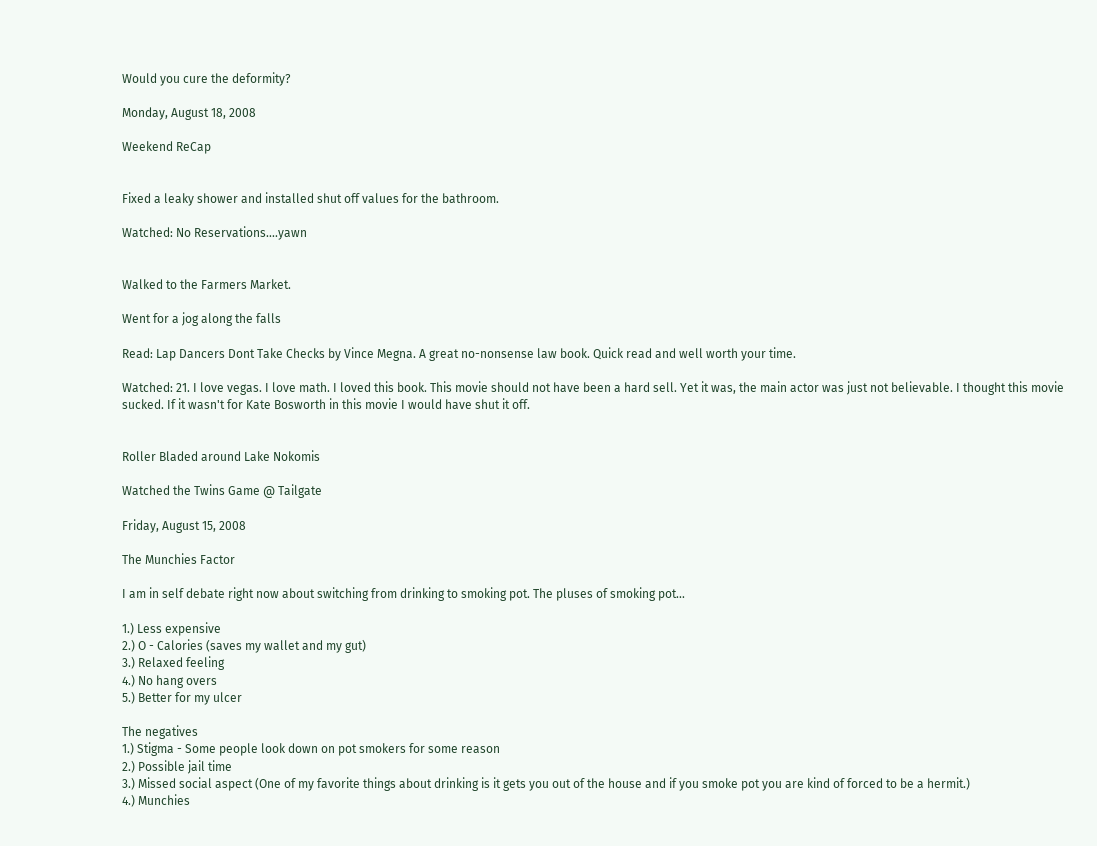Would you cure the deformity?

Monday, August 18, 2008

Weekend ReCap


Fixed a leaky shower and installed shut off values for the bathroom.

Watched: No Reservations....yawn


Walked to the Farmers Market.

Went for a jog along the falls

Read: Lap Dancers Dont Take Checks by Vince Megna. A great no-nonsense law book. Quick read and well worth your time.

Watched: 21. I love vegas. I love math. I loved this book. This movie should not have been a hard sell. Yet it was, the main actor was just not believable. I thought this movie sucked. If it wasn't for Kate Bosworth in this movie I would have shut it off.


Roller Bladed around Lake Nokomis

Watched the Twins Game @ Tailgate

Friday, August 15, 2008

The Munchies Factor

I am in self debate right now about switching from drinking to smoking pot. The pluses of smoking pot...

1.) Less expensive
2.) O - Calories (saves my wallet and my gut)
3.) Relaxed feeling
4.) No hang overs
5.) Better for my ulcer

The negatives
1.) Stigma - Some people look down on pot smokers for some reason
2.) Possible jail time
3.) Missed social aspect (One of my favorite things about drinking is it gets you out of the house and if you smoke pot you are kind of forced to be a hermit.)
4.) Munchies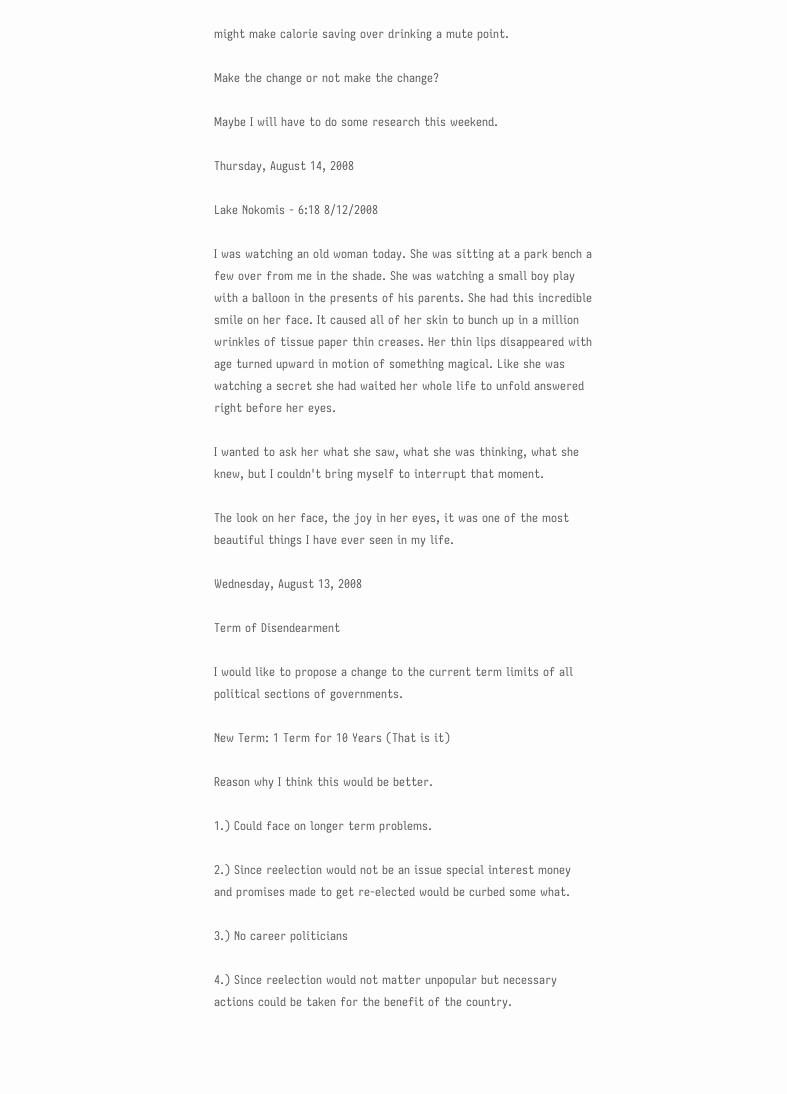might make calorie saving over drinking a mute point.

Make the change or not make the change?

Maybe I will have to do some research this weekend.

Thursday, August 14, 2008

Lake Nokomis - 6:18 8/12/2008

I was watching an old woman today. She was sitting at a park bench a few over from me in the shade. She was watching a small boy play with a balloon in the presents of his parents. She had this incredible smile on her face. It caused all of her skin to bunch up in a million wrinkles of tissue paper thin creases. Her thin lips disappeared with age turned upward in motion of something magical. Like she was watching a secret she had waited her whole life to unfold answered right before her eyes.

I wanted to ask her what she saw, what she was thinking, what she knew, but I couldn't bring myself to interrupt that moment.

The look on her face, the joy in her eyes, it was one of the most beautiful things I have ever seen in my life.

Wednesday, August 13, 2008

Term of Disendearment

I would like to propose a change to the current term limits of all political sections of governments.

New Term: 1 Term for 10 Years (That is it)

Reason why I think this would be better.

1.) Could face on longer term problems.

2.) Since reelection would not be an issue special interest money and promises made to get re-elected would be curbed some what.

3.) No career politicians

4.) Since reelection would not matter unpopular but necessary actions could be taken for the benefit of the country.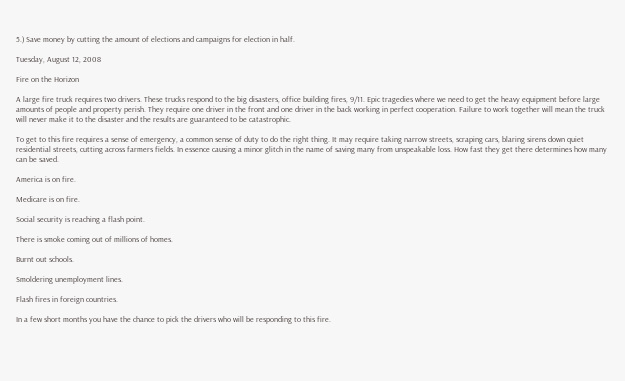5.) Save money by cutting the amount of elections and campaigns for election in half.

Tuesday, August 12, 2008

Fire on the Horizon

A large fire truck requires two drivers. These trucks respond to the big disasters, office building fires, 9/11. Epic tragedies where we need to get the heavy equipment before large amounts of people and property perish. They require one driver in the front and one driver in the back working in perfect cooperation. Failure to work together will mean the truck will never make it to the disaster and the results are guaranteed to be catastrophic.

To get to this fire requires a sense of emergency, a common sense of duty to do the right thing. It may require taking narrow streets, scraping cars, blaring sirens down quiet residential streets, cutting across farmers fields. In essence causing a minor glitch in the name of saving many from unspeakable loss. How fast they get there determines how many can be saved.

America is on fire.

Medicare is on fire.

Social security is reaching a flash point.

There is smoke coming out of millions of homes.

Burnt out schools.

Smoldering unemployment lines.

Flash fires in foreign countries.

In a few short months you have the chance to pick the drivers who will be responding to this fire.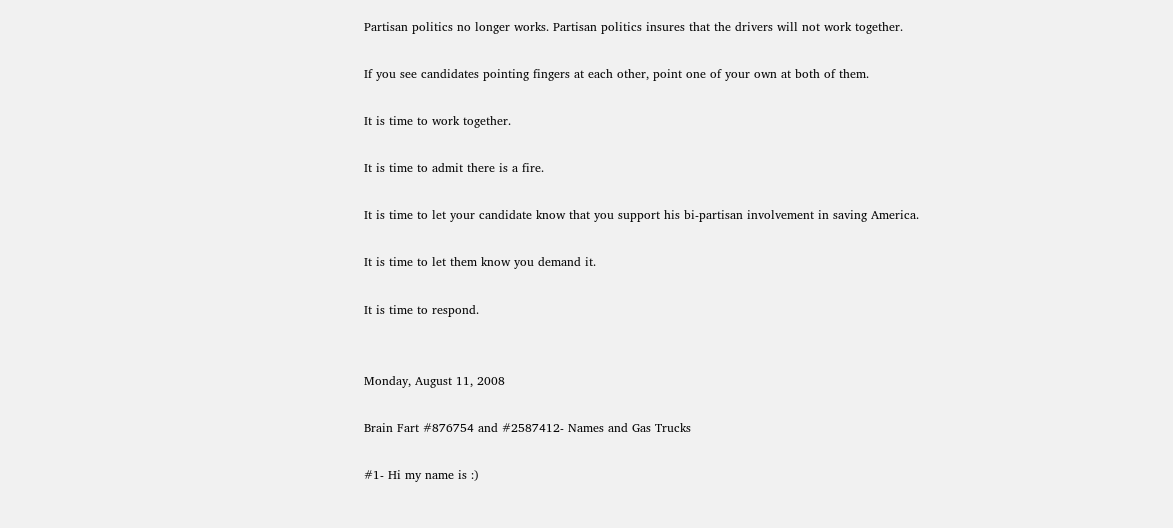Partisan politics no longer works. Partisan politics insures that the drivers will not work together.

If you see candidates pointing fingers at each other, point one of your own at both of them.

It is time to work together.

It is time to admit there is a fire.

It is time to let your candidate know that you support his bi-partisan involvement in saving America.

It is time to let them know you demand it.

It is time to respond.


Monday, August 11, 2008

Brain Fart #876754 and #2587412- Names and Gas Trucks

#1- Hi my name is :)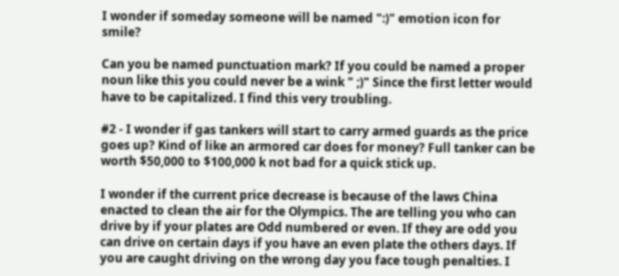I wonder if someday someone will be named ":)" emotion icon for smile?

Can you be named punctuation mark? If you could be named a proper noun like this you could never be a wink " ;)" Since the first letter would have to be capitalized. I find this very troubling.

#2 - I wonder if gas tankers will start to carry armed guards as the price goes up? Kind of like an armored car does for money? Full tanker can be worth $50,000 to $100,000 k not bad for a quick stick up.

I wonder if the current price decrease is because of the laws China enacted to clean the air for the Olympics. The are telling you who can drive by if your plates are Odd numbered or even. If they are odd you can drive on certain days if you have an even plate the others days. If you are caught driving on the wrong day you face tough penalties. I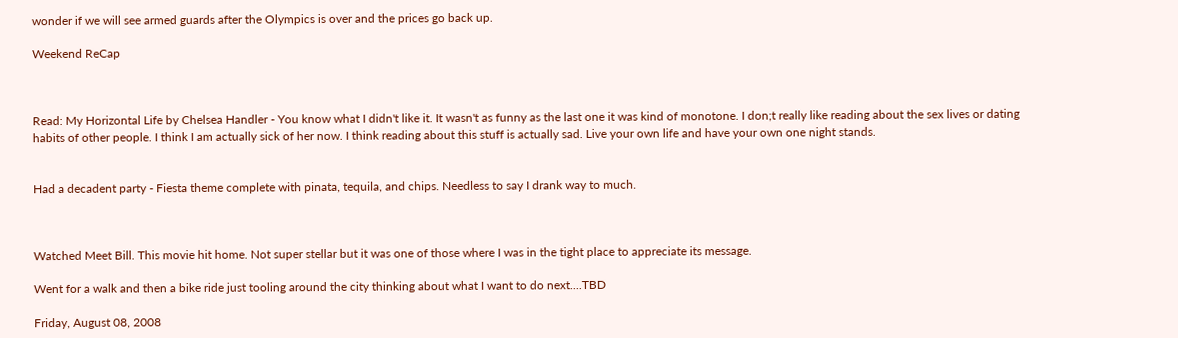wonder if we will see armed guards after the Olympics is over and the prices go back up.

Weekend ReCap



Read: My Horizontal Life by Chelsea Handler - You know what I didn't like it. It wasn't as funny as the last one it was kind of monotone. I don;t really like reading about the sex lives or dating habits of other people. I think I am actually sick of her now. I think reading about this stuff is actually sad. Live your own life and have your own one night stands.


Had a decadent party - Fiesta theme complete with pinata, tequila, and chips. Needless to say I drank way to much.



Watched Meet Bill. This movie hit home. Not super stellar but it was one of those where I was in the tight place to appreciate its message.

Went for a walk and then a bike ride just tooling around the city thinking about what I want to do next....TBD

Friday, August 08, 2008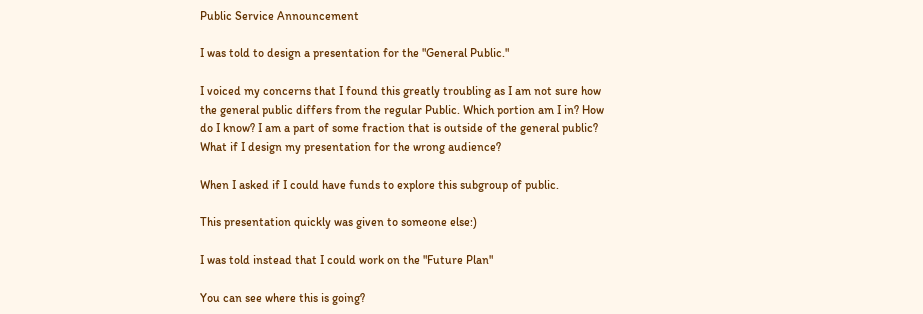Public Service Announcement

I was told to design a presentation for the "General Public."

I voiced my concerns that I found this greatly troubling as I am not sure how the general public differs from the regular Public. Which portion am I in? How do I know? I am a part of some fraction that is outside of the general public? What if I design my presentation for the wrong audience?

When I asked if I could have funds to explore this subgroup of public.

This presentation quickly was given to someone else:)

I was told instead that I could work on the "Future Plan"

You can see where this is going?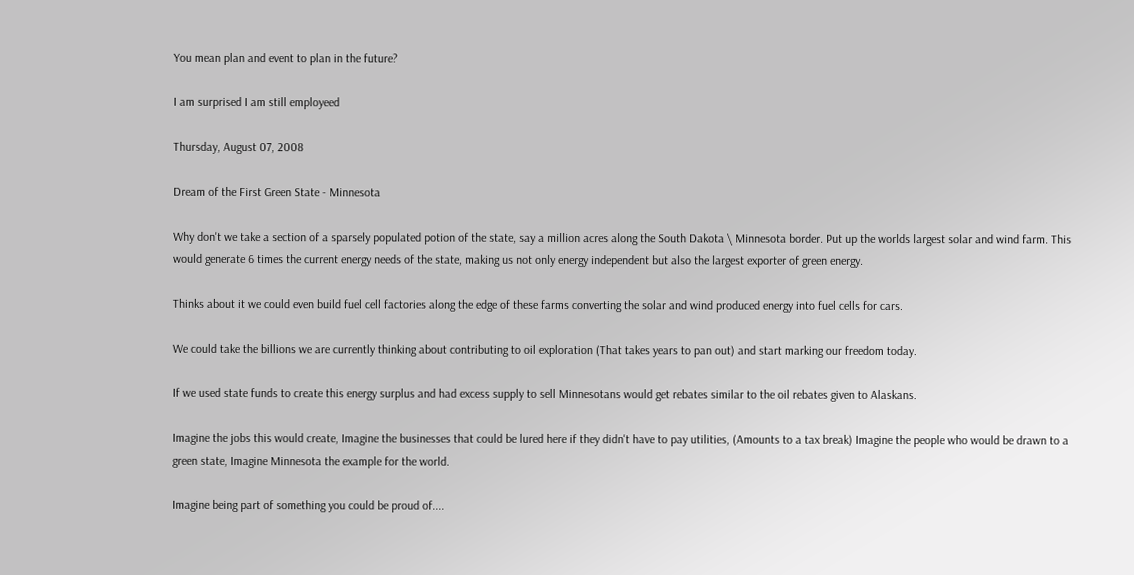You mean plan and event to plan in the future?

I am surprised I am still employeed

Thursday, August 07, 2008

Dream of the First Green State - Minnesota

Why don't we take a section of a sparsely populated potion of the state, say a million acres along the South Dakota \ Minnesota border. Put up the worlds largest solar and wind farm. This would generate 6 times the current energy needs of the state, making us not only energy independent but also the largest exporter of green energy.

Thinks about it we could even build fuel cell factories along the edge of these farms converting the solar and wind produced energy into fuel cells for cars.

We could take the billions we are currently thinking about contributing to oil exploration (That takes years to pan out) and start marking our freedom today.

If we used state funds to create this energy surplus and had excess supply to sell Minnesotans would get rebates similar to the oil rebates given to Alaskans.

Imagine the jobs this would create, Imagine the businesses that could be lured here if they didn't have to pay utilities, (Amounts to a tax break) Imagine the people who would be drawn to a green state, Imagine Minnesota the example for the world.

Imagine being part of something you could be proud of....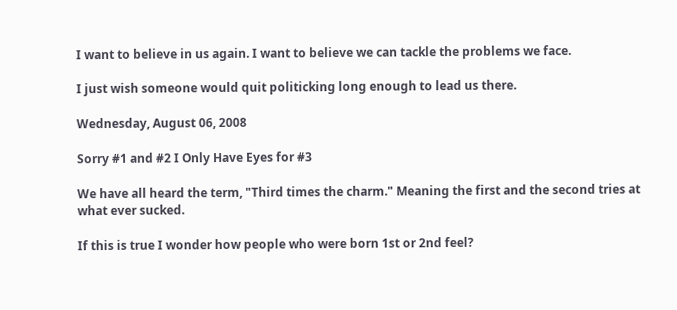I want to believe in us again. I want to believe we can tackle the problems we face.

I just wish someone would quit politicking long enough to lead us there.

Wednesday, August 06, 2008

Sorry #1 and #2 I Only Have Eyes for #3

We have all heard the term, "Third times the charm." Meaning the first and the second tries at what ever sucked.

If this is true I wonder how people who were born 1st or 2nd feel?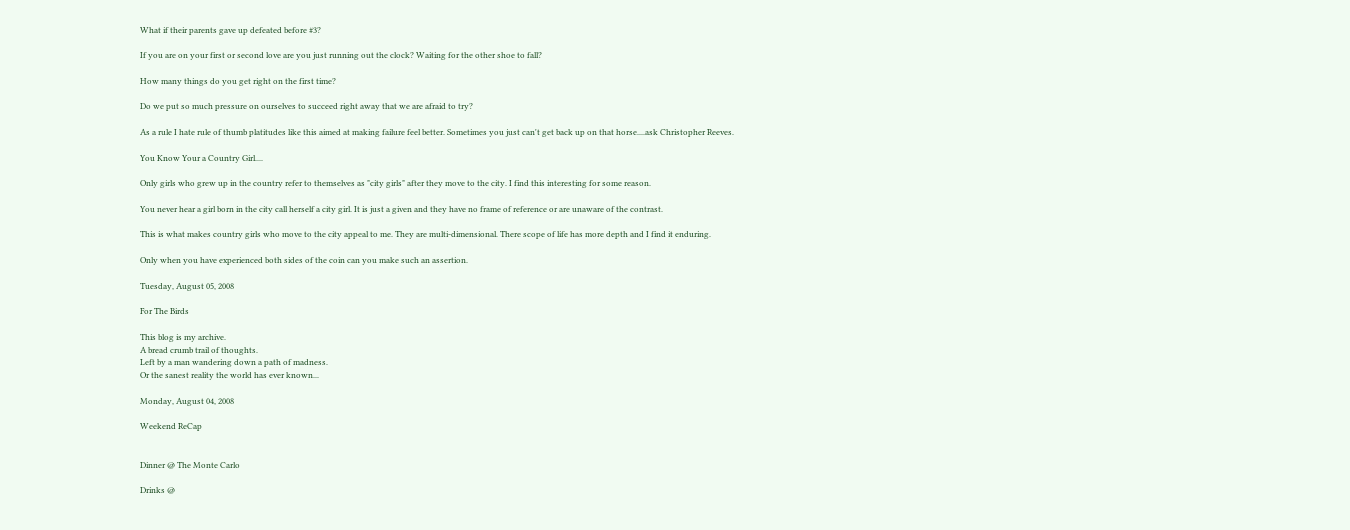What if their parents gave up defeated before #3?

If you are on your first or second love are you just running out the clock? Waiting for the other shoe to fall?

How many things do you get right on the first time?

Do we put so much pressure on ourselves to succeed right away that we are afraid to try?

As a rule I hate rule of thumb platitudes like this aimed at making failure feel better. Sometimes you just can't get back up on that horse....ask Christopher Reeves.

You Know Your a Country Girl....

Only girls who grew up in the country refer to themselves as "city girls" after they move to the city. I find this interesting for some reason.

You never hear a girl born in the city call herself a city girl. It is just a given and they have no frame of reference or are unaware of the contrast.

This is what makes country girls who move to the city appeal to me. They are multi-dimensional. There scope of life has more depth and I find it enduring.

Only when you have experienced both sides of the coin can you make such an assertion.

Tuesday, August 05, 2008

For The Birds

This blog is my archive.
A bread crumb trail of thoughts.
Left by a man wandering down a path of madness.
Or the sanest reality the world has ever known...

Monday, August 04, 2008

Weekend ReCap


Dinner @ The Monte Carlo

Drinks @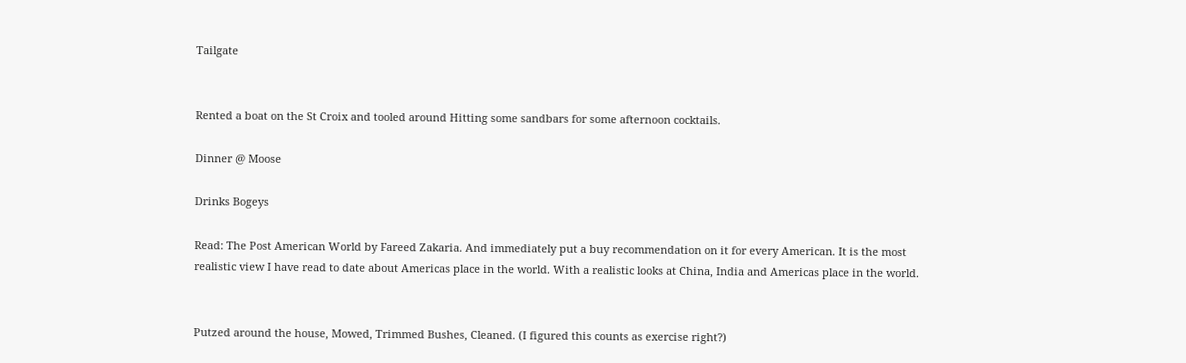Tailgate


Rented a boat on the St Croix and tooled around Hitting some sandbars for some afternoon cocktails.

Dinner @ Moose

Drinks Bogeys

Read: The Post American World by Fareed Zakaria. And immediately put a buy recommendation on it for every American. It is the most realistic view I have read to date about Americas place in the world. With a realistic looks at China, India and Americas place in the world.


Putzed around the house, Mowed, Trimmed Bushes, Cleaned. (I figured this counts as exercise right?)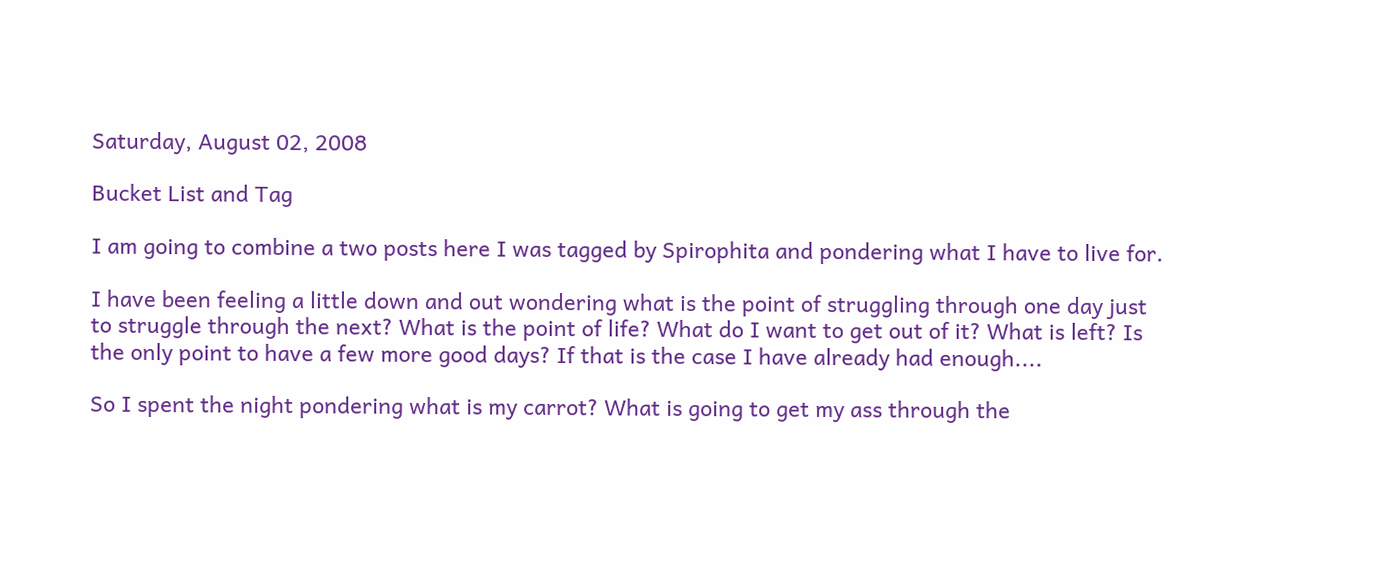Saturday, August 02, 2008

Bucket List and Tag

I am going to combine a two posts here I was tagged by Spirophita and pondering what I have to live for.

I have been feeling a little down and out wondering what is the point of struggling through one day just to struggle through the next? What is the point of life? What do I want to get out of it? What is left? Is the only point to have a few more good days? If that is the case I have already had enough....

So I spent the night pondering what is my carrot? What is going to get my ass through the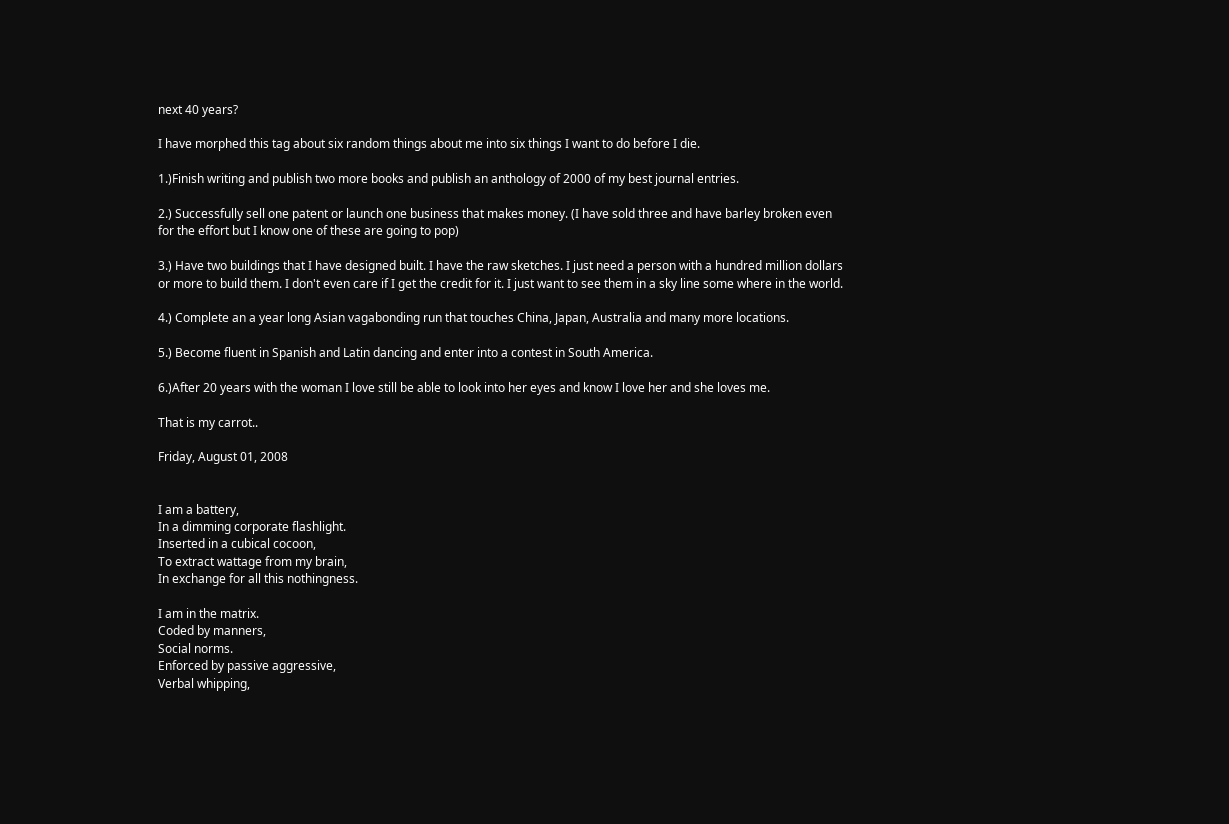next 40 years?

I have morphed this tag about six random things about me into six things I want to do before I die.

1.)Finish writing and publish two more books and publish an anthology of 2000 of my best journal entries.

2.) Successfully sell one patent or launch one business that makes money. (I have sold three and have barley broken even for the effort but I know one of these are going to pop)

3.) Have two buildings that I have designed built. I have the raw sketches. I just need a person with a hundred million dollars or more to build them. I don't even care if I get the credit for it. I just want to see them in a sky line some where in the world.

4.) Complete an a year long Asian vagabonding run that touches China, Japan, Australia and many more locations.

5.) Become fluent in Spanish and Latin dancing and enter into a contest in South America.

6.)After 20 years with the woman I love still be able to look into her eyes and know I love her and she loves me.

That is my carrot..

Friday, August 01, 2008


I am a battery,
In a dimming corporate flashlight.
Inserted in a cubical cocoon,
To extract wattage from my brain,
In exchange for all this nothingness.

I am in the matrix.
Coded by manners,
Social norms.
Enforced by passive aggressive,
Verbal whipping,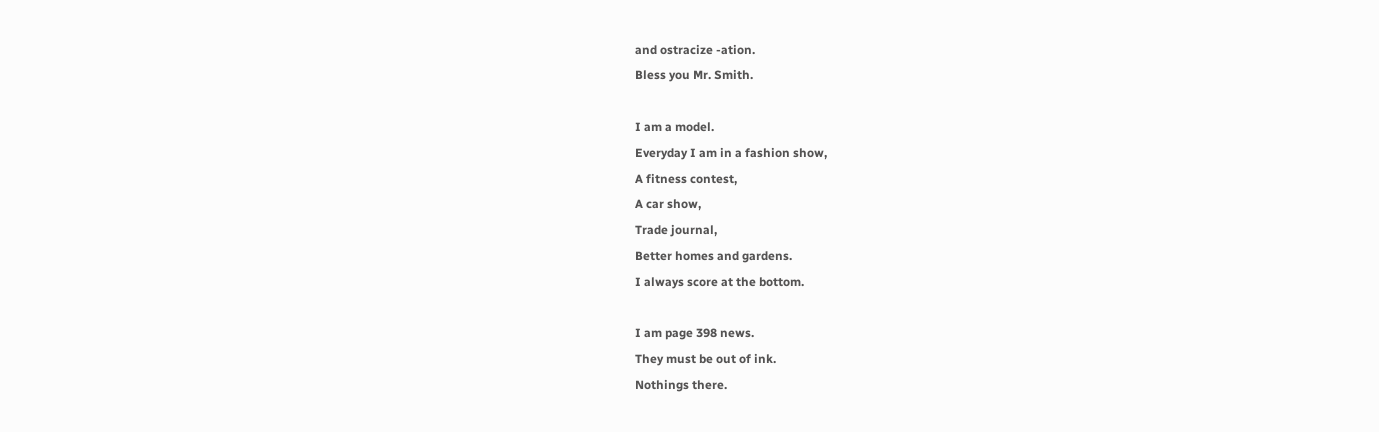and ostracize -ation.
Bless you Mr. Smith.

I am a model.
Everyday I am in a fashion show,
A fitness contest,
A car show,
Trade journal,
Better homes and gardens.
I always score at the bottom.

I am page 398 news.
They must be out of ink.
Nothings there.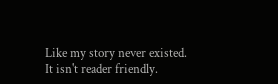Like my story never existed.
It isn't reader friendly.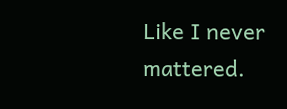Like I never mattered.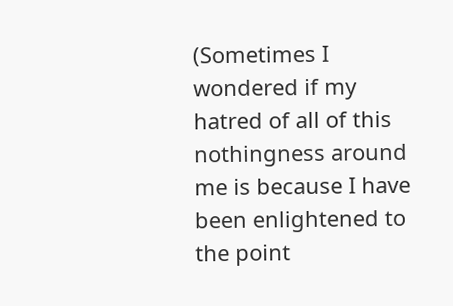(Sometimes I wondered if my hatred of all of this nothingness around me is because I have been enlightened to the point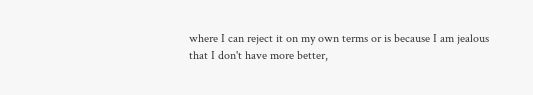where I can reject it on my own terms or is because I am jealous that I don't have more better,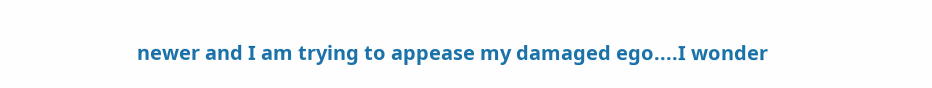newer and I am trying to appease my damaged ego....I wonder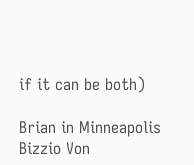if it can be both)

Brian in Minneapolis
Bizzio Von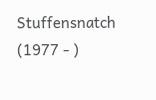Stuffensnatch (1977 - )